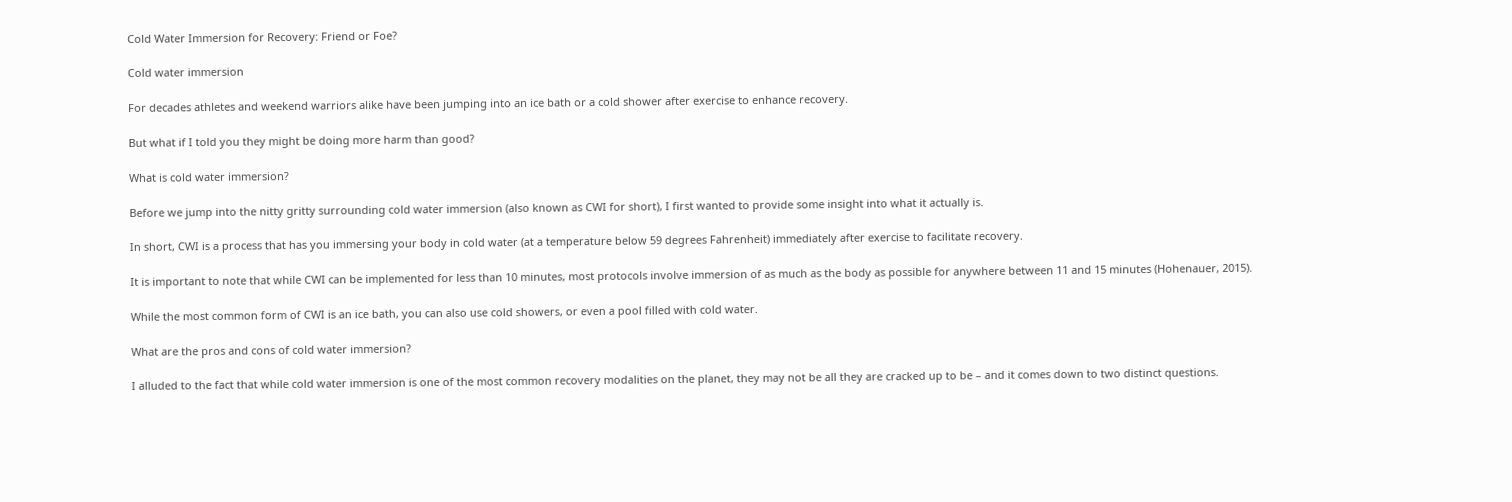Cold Water Immersion for Recovery: Friend or Foe?

Cold water immersion

For decades athletes and weekend warriors alike have been jumping into an ice bath or a cold shower after exercise to enhance recovery.

But what if I told you they might be doing more harm than good?

What is cold water immersion?

Before we jump into the nitty gritty surrounding cold water immersion (also known as CWI for short), I first wanted to provide some insight into what it actually is.

In short, CWI is a process that has you immersing your body in cold water (at a temperature below 59 degrees Fahrenheit) immediately after exercise to facilitate recovery.

It is important to note that while CWI can be implemented for less than 10 minutes, most protocols involve immersion of as much as the body as possible for anywhere between 11 and 15 minutes (Hohenauer, 2015).

While the most common form of CWI is an ice bath, you can also use cold showers, or even a pool filled with cold water.

What are the pros and cons of cold water immersion?

I alluded to the fact that while cold water immersion is one of the most common recovery modalities on the planet, they may not be all they are cracked up to be – and it comes down to two distinct questions.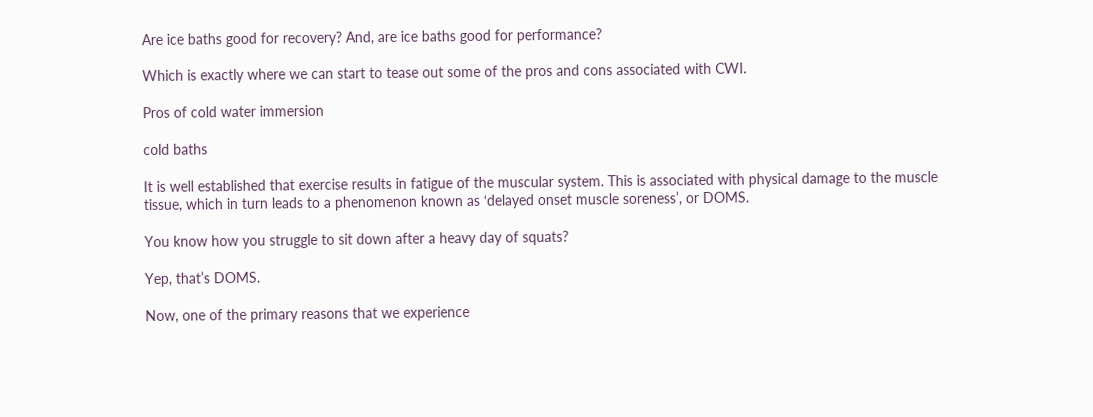Are ice baths good for recovery? And, are ice baths good for performance?

Which is exactly where we can start to tease out some of the pros and cons associated with CWI.

Pros of cold water immersion

cold baths

It is well established that exercise results in fatigue of the muscular system. This is associated with physical damage to the muscle tissue, which in turn leads to a phenomenon known as ‘delayed onset muscle soreness’, or DOMS.

You know how you struggle to sit down after a heavy day of squats?

Yep, that’s DOMS.

Now, one of the primary reasons that we experience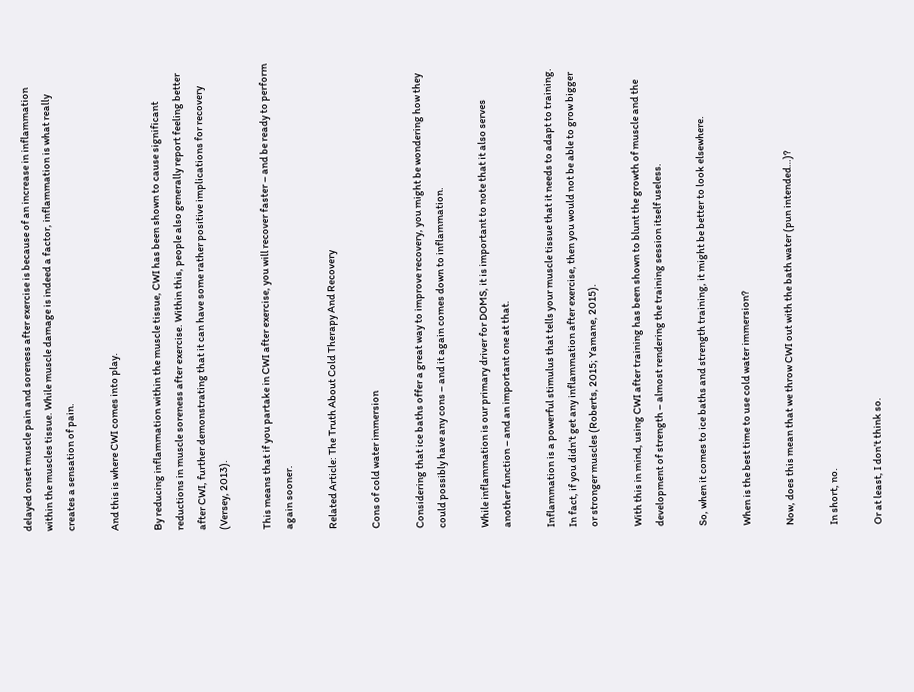delayed onset muscle pain and soreness after exercise is because of an increase in inflammation within the muscles tissue. While muscle damage is indeed a factor, inflammation is what really creates a sensation of pain.

And this is where CWI comes into play.

By reducing inflammation within the muscle tissue, CWI has been shown to cause significant reductions in muscle soreness after exercise. Within this, people also generally report feeling better after CWI, further demonstrating that it can have some rather positive implications for recovery (Versey, 2013).

This means that if you partake in CWI after exercise, you will recover faster – and be ready to perform again sooner.

Related Article: The Truth About Cold Therapy And Recovery

Cons of cold water immersion

Considering that ice baths offer a great way to improve recovery, you might be wondering how they could possibly have any cons – and it again comes down to inflammation.

While inflammation is our primary driver for DOMS, it is important to note that it also serves another function – and an important one at that.

Inflammation is a powerful stimulus that tells your muscle tissue that it needs to adapt to training. In fact, if you didn’t get any inflammation after exercise, then you would not be able to grow bigger or stronger muscles (Roberts, 2015; Yamane, 2015).

With this in mind, using CWI after training has been shown to blunt the growth of muscle and the development of strength – almost rendering the training session itself useless.

So, when it comes to ice baths and strength training, it might be better to look elsewhere.

When is the best time to use cold water immersion?

Now, does this mean that we throw CWI out with the bath water (pun intended…)?

In short, no.

Or at least, I don’t think so.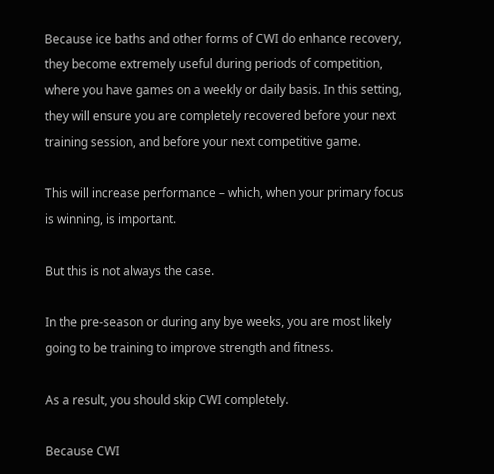Because ice baths and other forms of CWI do enhance recovery, they become extremely useful during periods of competition, where you have games on a weekly or daily basis. In this setting, they will ensure you are completely recovered before your next training session, and before your next competitive game.

This will increase performance – which, when your primary focus is winning, is important.

But this is not always the case.

In the pre-season or during any bye weeks, you are most likely going to be training to improve strength and fitness.

As a result, you should skip CWI completely.

Because CWI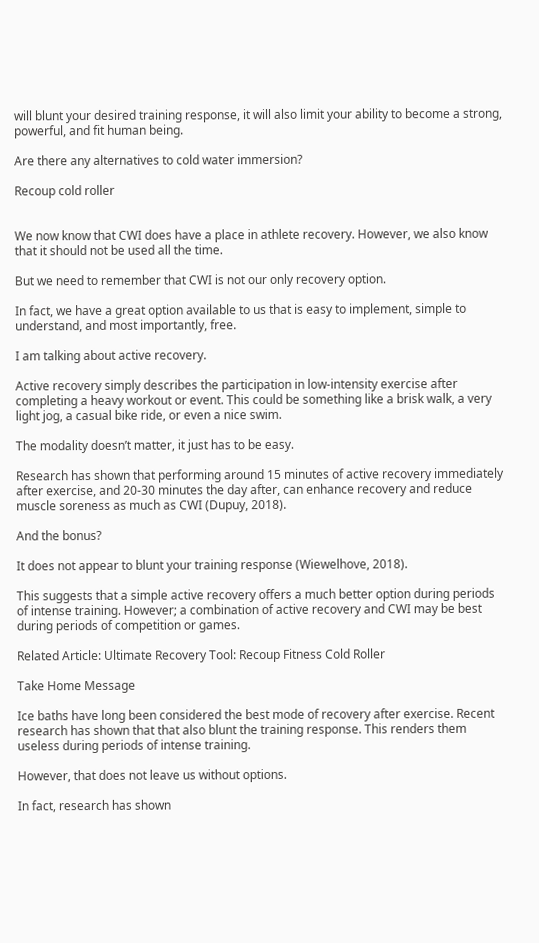will blunt your desired training response, it will also limit your ability to become a strong, powerful, and fit human being.

Are there any alternatives to cold water immersion?

Recoup cold roller


We now know that CWI does have a place in athlete recovery. However, we also know that it should not be used all the time.

But we need to remember that CWI is not our only recovery option.

In fact, we have a great option available to us that is easy to implement, simple to understand, and most importantly, free.

I am talking about active recovery.

Active recovery simply describes the participation in low-intensity exercise after completing a heavy workout or event. This could be something like a brisk walk, a very light jog, a casual bike ride, or even a nice swim.

The modality doesn’t matter, it just has to be easy.

Research has shown that performing around 15 minutes of active recovery immediately after exercise, and 20-30 minutes the day after, can enhance recovery and reduce muscle soreness as much as CWI (Dupuy, 2018).

And the bonus?

It does not appear to blunt your training response (Wiewelhove, 2018).

This suggests that a simple active recovery offers a much better option during periods of intense training. However; a combination of active recovery and CWI may be best during periods of competition or games.

Related Article: Ultimate Recovery Tool: Recoup Fitness Cold Roller

Take Home Message

Ice baths have long been considered the best mode of recovery after exercise. Recent research has shown that that also blunt the training response. This renders them useless during periods of intense training.

However, that does not leave us without options.

In fact, research has shown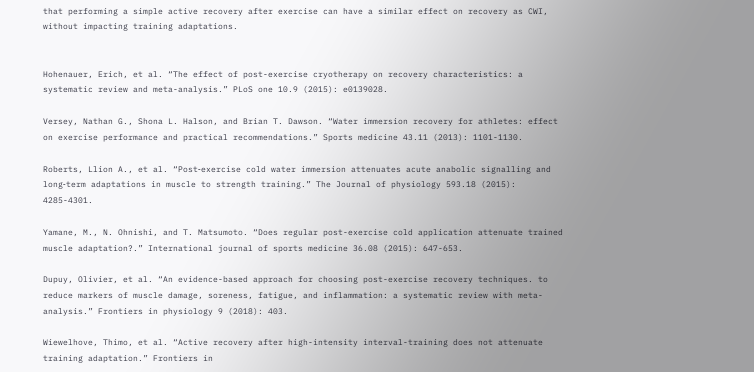that performing a simple active recovery after exercise can have a similar effect on recovery as CWI, without impacting training adaptations.


Hohenauer, Erich, et al. “The effect of post-exercise cryotherapy on recovery characteristics: a systematic review and meta-analysis.” PLoS one 10.9 (2015): e0139028.

Versey, Nathan G., Shona L. Halson, and Brian T. Dawson. “Water immersion recovery for athletes: effect on exercise performance and practical recommendations.” Sports medicine 43.11 (2013): 1101-1130.

Roberts, Llion A., et al. “Post‐exercise cold water immersion attenuates acute anabolic signalling and long‐term adaptations in muscle to strength training.” The Journal of physiology 593.18 (2015): 4285-4301.

Yamane, M., N. Ohnishi, and T. Matsumoto. “Does regular post-exercise cold application attenuate trained muscle adaptation?.” International journal of sports medicine 36.08 (2015): 647-653.

Dupuy, Olivier, et al. “An evidence-based approach for choosing post-exercise recovery techniques. to reduce markers of muscle damage, soreness, fatigue, and inflammation: a systematic review with meta-analysis.” Frontiers in physiology 9 (2018): 403.

Wiewelhove, Thimo, et al. “Active recovery after high-intensity interval-training does not attenuate training adaptation.” Frontiers in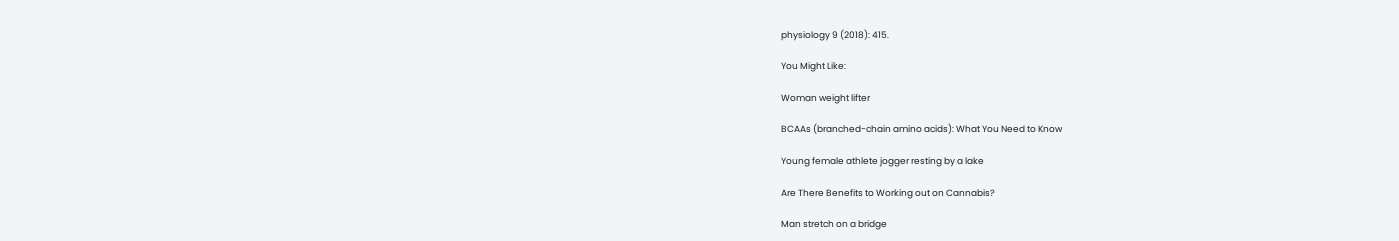physiology 9 (2018): 415.

You Might Like:

Woman weight lifter

BCAAs (branched-chain amino acids): What You Need to Know

Young female athlete jogger resting by a lake

Are There Benefits to Working out on Cannabis?

Man stretch on a bridge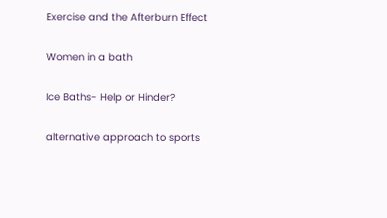Exercise and the Afterburn Effect

Women in a bath

Ice Baths- Help or Hinder?

alternative approach to sports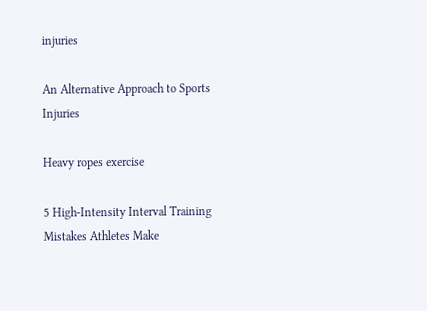injuries

An Alternative Approach to Sports Injuries

Heavy ropes exercise

5 High-Intensity Interval Training Mistakes Athletes Make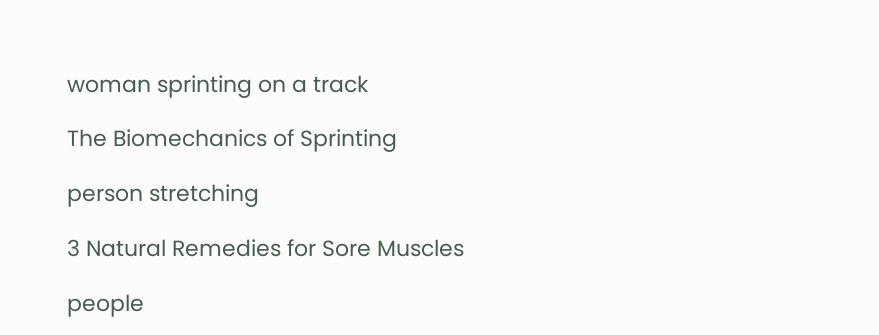woman sprinting on a track

The Biomechanics of Sprinting

person stretching

3 Natural Remedies for Sore Muscles

people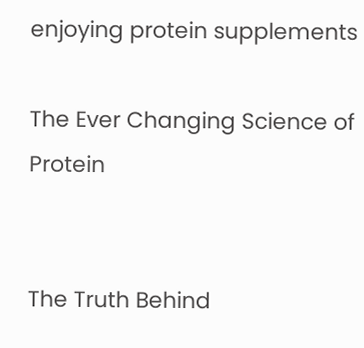enjoying protein supplements

The Ever Changing Science of Protein


The Truth Behind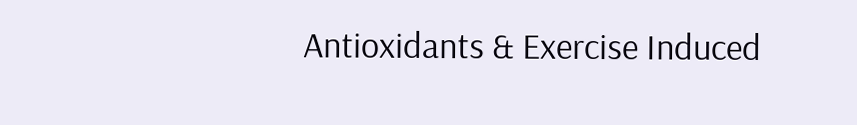Antioxidants & Exercise Induced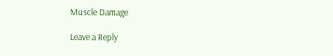Muscle Damage

Leave a Reply